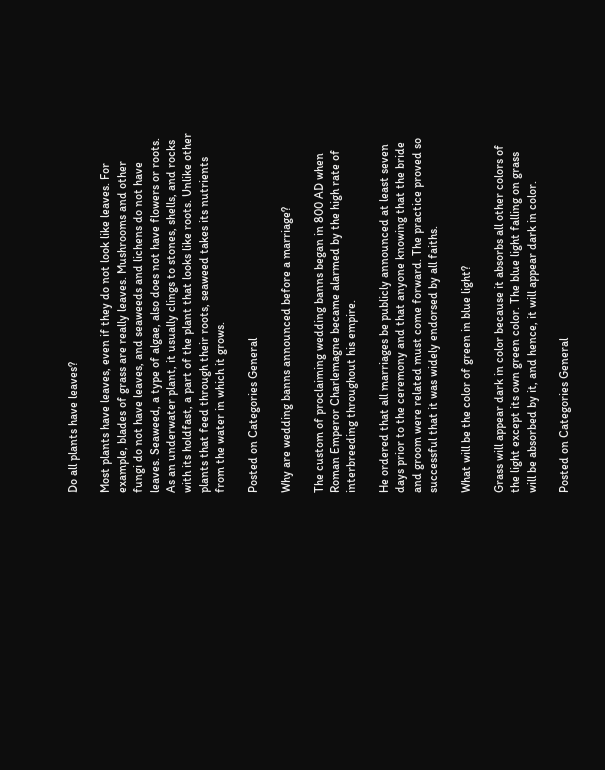Do all plants have leaves?

Most plants have leaves, even if they do not look like leaves. For example, blades of grass are really leaves. Mushrooms and other fungi do not have leaves, and seaweeds and lichens do not have leaves. Seaweed, a type of algae, also does not have flowers or roots. As an underwater plant, it usually clings to stones, shells, and rocks with its holdfast, a part of the plant that looks like roots. Unlike other plants that feed through their roots, seaweed takes its nutrients from the water in which it grows.

Posted on Categories General

Why are wedding banns announced before a marriage?

The custom of proclaiming wedding banns began in 800 AD when Roman Emperor Charlemagne became alarmed by the high rate of interbreeding throughout his empire.

He ordered that all marriages be publicly announced at least seven days prior to the ceremony and that anyone knowing that the bride and groom were related must come forward. The practice proved so successful that it was widely endorsed by all faiths.

What will be the color of green in blue light?

Grass will appear dark in color because it absorbs all other colors of the light except its own green color. The blue light falling on grass will be absorbed by it, and hence, it will appear dark in color.

Posted on Categories General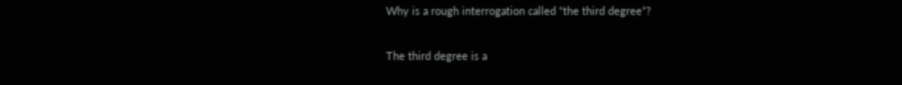Why is a rough interrogation called “the third degree”?

The third degree is a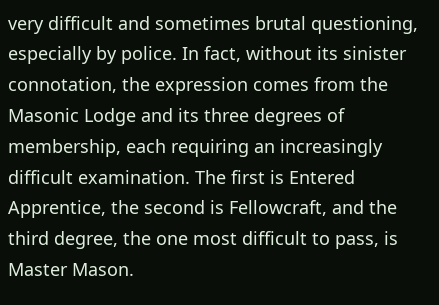very difficult and sometimes brutal questioning, especially by police. In fact, without its sinister connotation, the expression comes from the Masonic Lodge and its three degrees of membership, each requiring an increasingly difficult examination. The first is Entered Apprentice, the second is Fellowcraft, and the third degree, the one most difficult to pass, is Master Mason.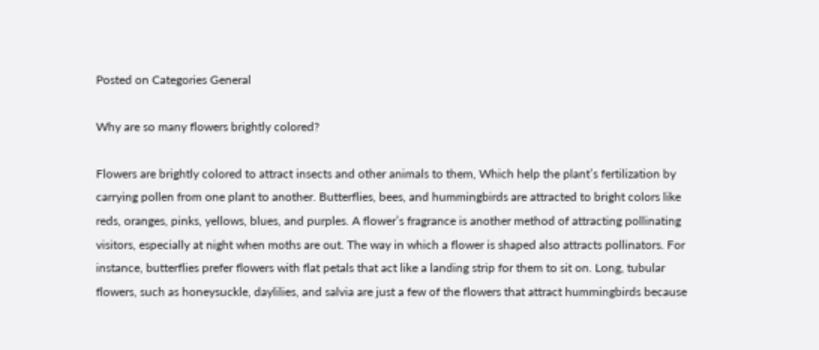Posted on Categories General

Why are so many flowers brightly colored?

Flowers are brightly colored to attract insects and other animals to them, Which help the plant’s fertilization by carrying pollen from one plant to another. Butterflies, bees, and hummingbirds are attracted to bright colors like reds, oranges, pinks, yellows, blues, and purples. A flower’s fragrance is another method of attracting pollinating visitors, especially at night when moths are out. The way in which a flower is shaped also attracts pollinators. For instance, butterflies prefer flowers with flat petals that act like a landing strip for them to sit on. Long, tubular flowers, such as honeysuckle, daylilies, and salvia are just a few of the flowers that attract hummingbirds because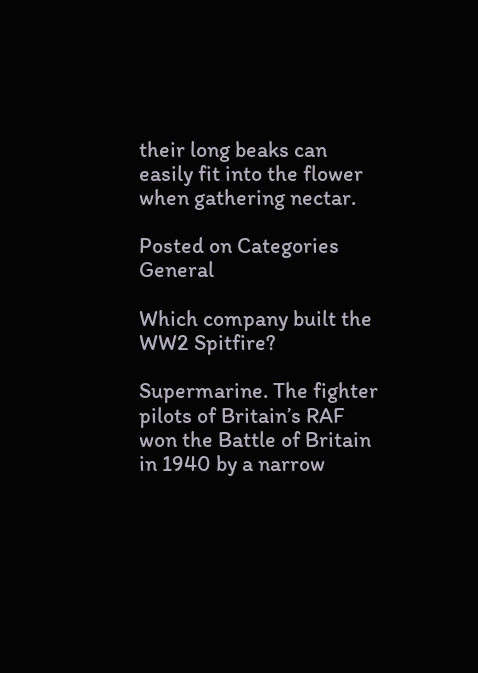their long beaks can easily fit into the flower when gathering nectar.

Posted on Categories General

Which company built the WW2 Spitfire?

Supermarine. The fighter pilots of Britain’s RAF won the Battle of Britain in 1940 by a narrow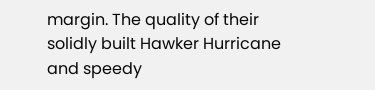margin. The quality of their solidly built Hawker Hurricane and speedy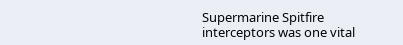Supermarine Spitfire interceptors was one vital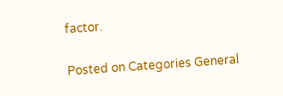factor.

Posted on Categories General